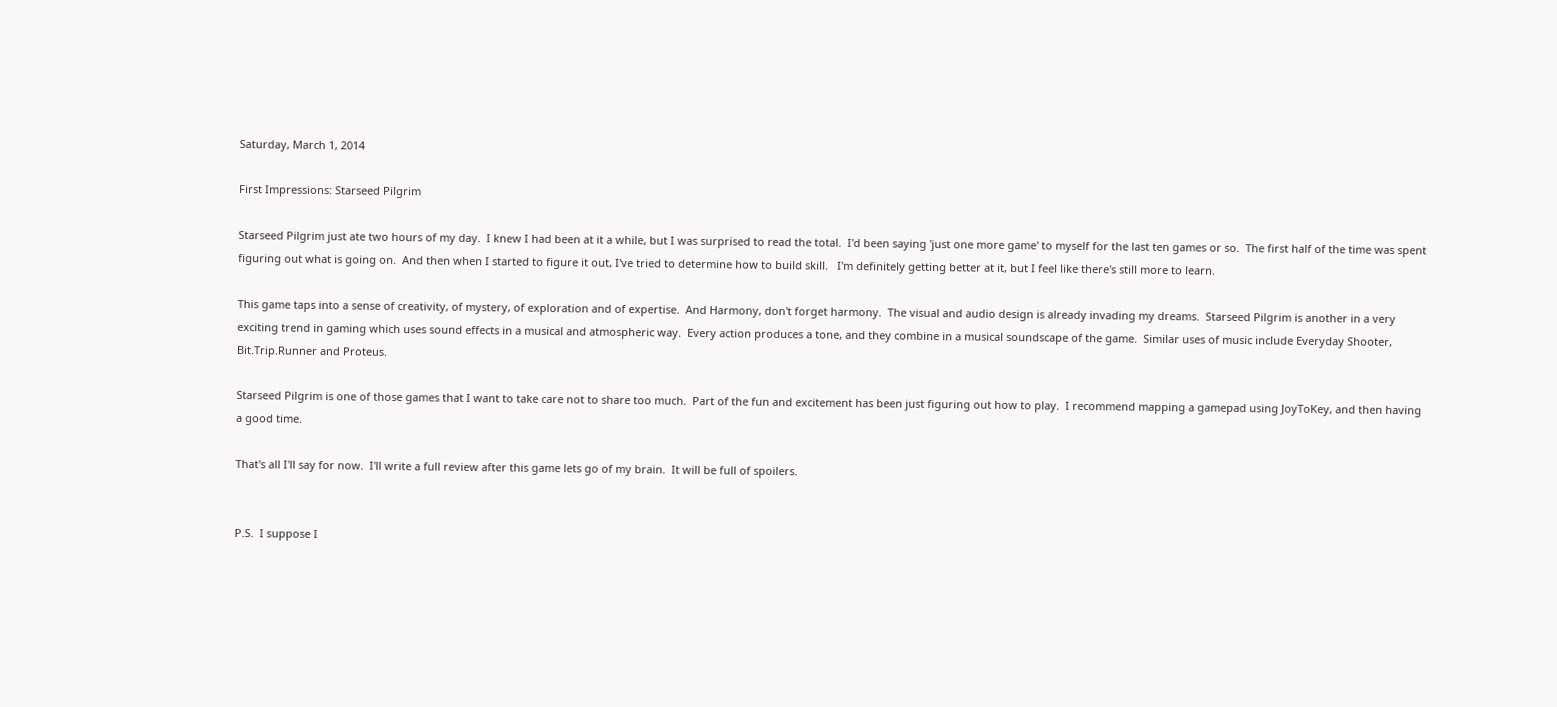Saturday, March 1, 2014

First Impressions: Starseed Pilgrim

Starseed Pilgrim just ate two hours of my day.  I knew I had been at it a while, but I was surprised to read the total.  I'd been saying 'just one more game' to myself for the last ten games or so.  The first half of the time was spent figuring out what is going on.  And then when I started to figure it out, I've tried to determine how to build skill.   I'm definitely getting better at it, but I feel like there's still more to learn.

This game taps into a sense of creativity, of mystery, of exploration and of expertise.  And Harmony, don't forget harmony.  The visual and audio design is already invading my dreams.  Starseed Pilgrim is another in a very exciting trend in gaming which uses sound effects in a musical and atmospheric way.  Every action produces a tone, and they combine in a musical soundscape of the game.  Similar uses of music include Everyday Shooter, Bit.Trip.Runner and Proteus.

Starseed Pilgrim is one of those games that I want to take care not to share too much.  Part of the fun and excitement has been just figuring out how to play.  I recommend mapping a gamepad using JoyToKey, and then having a good time.

That's all I'll say for now.  I'll write a full review after this game lets go of my brain.  It will be full of spoilers.


P.S.  I suppose I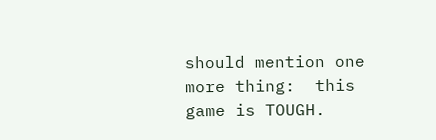should mention one more thing:  this game is TOUGH.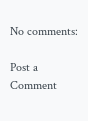No comments:

Post a Comment